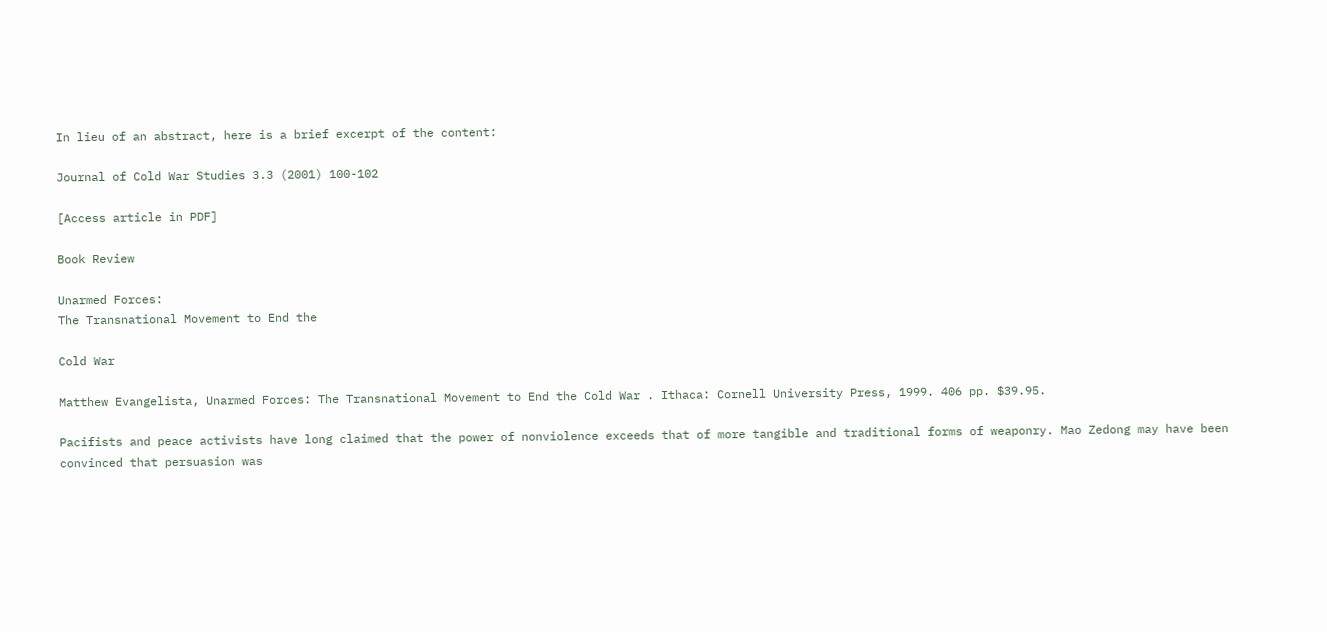In lieu of an abstract, here is a brief excerpt of the content:

Journal of Cold War Studies 3.3 (2001) 100-102

[Access article in PDF]

Book Review

Unarmed Forces:
The Transnational Movement to End the

Cold War

Matthew Evangelista, Unarmed Forces: The Transnational Movement to End the Cold War . Ithaca: Cornell University Press, 1999. 406 pp. $39.95.

Pacifists and peace activists have long claimed that the power of nonviolence exceeds that of more tangible and traditional forms of weaponry. Mao Zedong may have been convinced that persuasion was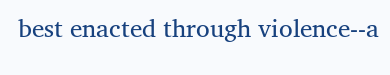best enacted through violence--a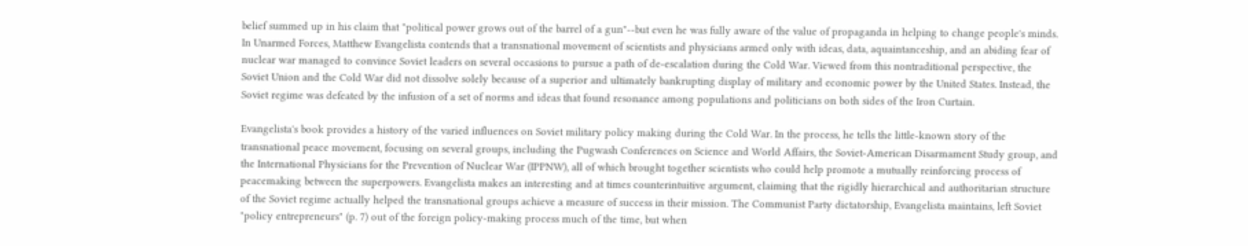belief summed up in his claim that "political power grows out of the barrel of a gun"--but even he was fully aware of the value of propaganda in helping to change people's minds. In Unarmed Forces, Matthew Evangelista contends that a transnational movement of scientists and physicians armed only with ideas, data, aquaintanceship, and an abiding fear of nuclear war managed to convince Soviet leaders on several occasions to pursue a path of de-escalation during the Cold War. Viewed from this nontraditional perspective, the Soviet Union and the Cold War did not dissolve solely because of a superior and ultimately bankrupting display of military and economic power by the United States. Instead, the Soviet regime was defeated by the infusion of a set of norms and ideas that found resonance among populations and politicians on both sides of the Iron Curtain.

Evangelista's book provides a history of the varied influences on Soviet military policy making during the Cold War. In the process, he tells the little-known story of the transnational peace movement, focusing on several groups, including the Pugwash Conferences on Science and World Affairs, the Soviet-American Disarmament Study group, and the International Physicians for the Prevention of Nuclear War (IPPNW), all of which brought together scientists who could help promote a mutually reinforcing process of peacemaking between the superpowers. Evangelista makes an interesting and at times counterintuitive argument, claiming that the rigidly hierarchical and authoritarian structure of the Soviet regime actually helped the transnational groups achieve a measure of success in their mission. The Communist Party dictatorship, Evangelista maintains, left Soviet "policy entrepreneurs" (p. 7) out of the foreign policy-making process much of the time, but when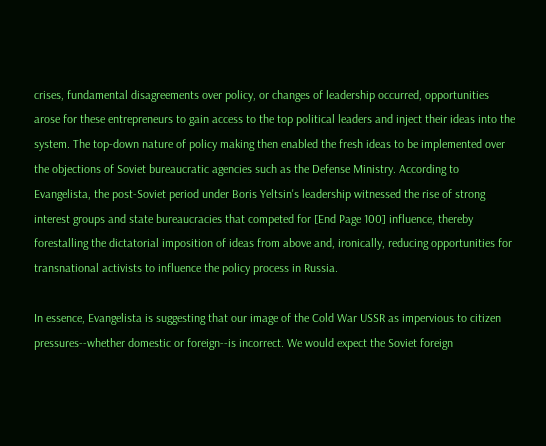crises, fundamental disagreements over policy, or changes of leadership occurred, opportunities arose for these entrepreneurs to gain access to the top political leaders and inject their ideas into the system. The top-down nature of policy making then enabled the fresh ideas to be implemented over the objections of Soviet bureaucratic agencies such as the Defense Ministry. According to Evangelista, the post-Soviet period under Boris Yeltsin's leadership witnessed the rise of strong interest groups and state bureaucracies that competed for [End Page 100] influence, thereby forestalling the dictatorial imposition of ideas from above and, ironically, reducing opportunities for transnational activists to influence the policy process in Russia.

In essence, Evangelista is suggesting that our image of the Cold War USSR as impervious to citizen pressures--whether domestic or foreign--is incorrect. We would expect the Soviet foreign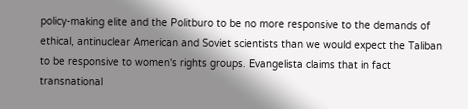policy-making elite and the Politburo to be no more responsive to the demands of ethical, antinuclear American and Soviet scientists than we would expect the Taliban to be responsive to women's rights groups. Evangelista claims that in fact transnational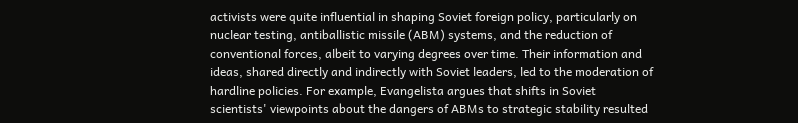activists were quite influential in shaping Soviet foreign policy, particularly on nuclear testing, antiballistic missile (ABM) systems, and the reduction of conventional forces, albeit to varying degrees over time. Their information and ideas, shared directly and indirectly with Soviet leaders, led to the moderation of hardline policies. For example, Evangelista argues that shifts in Soviet scientists' viewpoints about the dangers of ABMs to strategic stability resulted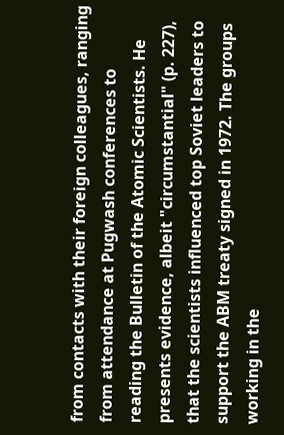from contacts with their foreign colleagues, ranging from attendance at Pugwash conferences to reading the Bulletin of the Atomic Scientists. He presents evidence, albeit "circumstantial" (p. 227), that the scientists influenced top Soviet leaders to support the ABM treaty signed in 1972. The groups working in the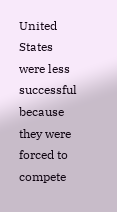United States were less successful because they were forced to compete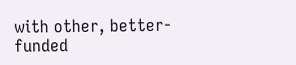with other, better-funded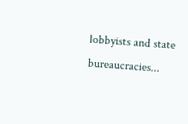lobbyists and state bureaucracies...